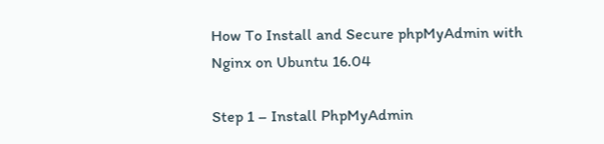How To Install and Secure phpMyAdmin with Nginx on Ubuntu 16.04

Step 1 – Install PhpMyAdmin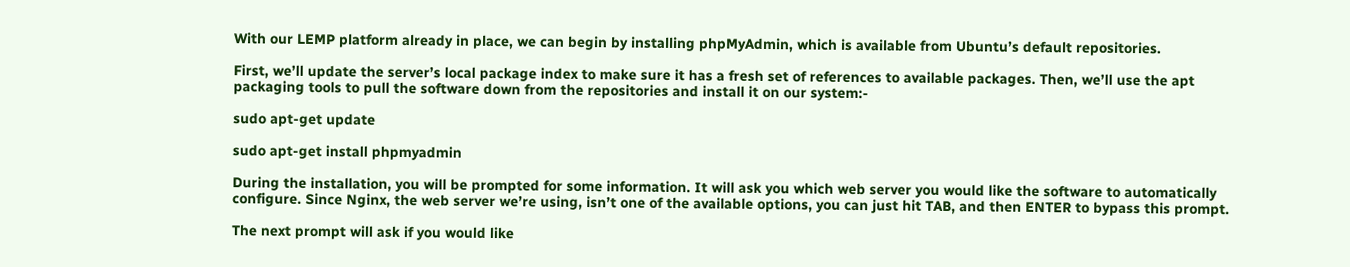With our LEMP platform already in place, we can begin by installing phpMyAdmin, which is available from Ubuntu’s default repositories.

First, we’ll update the server’s local package index to make sure it has a fresh set of references to available packages. Then, we’ll use the apt packaging tools to pull the software down from the repositories and install it on our system:-

sudo apt-get update

sudo apt-get install phpmyadmin

During the installation, you will be prompted for some information. It will ask you which web server you would like the software to automatically configure. Since Nginx, the web server we’re using, isn’t one of the available options, you can just hit TAB, and then ENTER to bypass this prompt.

The next prompt will ask if you would like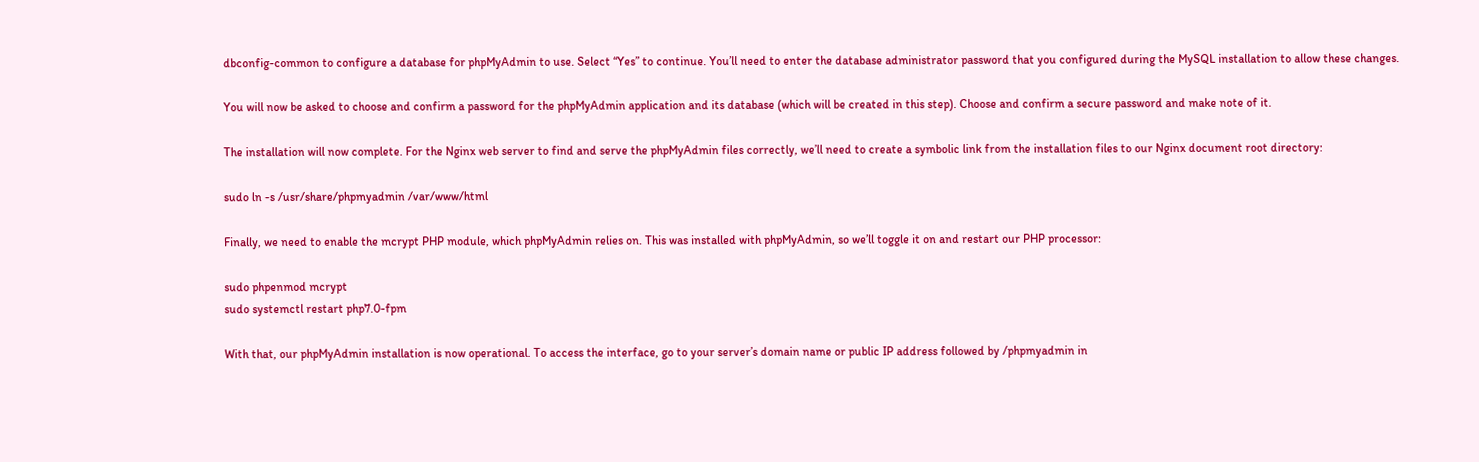dbconfig-common to configure a database for phpMyAdmin to use. Select “Yes” to continue. You’ll need to enter the database administrator password that you configured during the MySQL installation to allow these changes.

You will now be asked to choose and confirm a password for the phpMyAdmin application and its database (which will be created in this step). Choose and confirm a secure password and make note of it.

The installation will now complete. For the Nginx web server to find and serve the phpMyAdmin files correctly, we’ll need to create a symbolic link from the installation files to our Nginx document root directory:

sudo ln -s /usr/share/phpmyadmin /var/www/html

Finally, we need to enable the mcrypt PHP module, which phpMyAdmin relies on. This was installed with phpMyAdmin, so we’ll toggle it on and restart our PHP processor:

sudo phpenmod mcrypt
sudo systemctl restart php7.0-fpm

With that, our phpMyAdmin installation is now operational. To access the interface, go to your server’s domain name or public IP address followed by /phpmyadmin in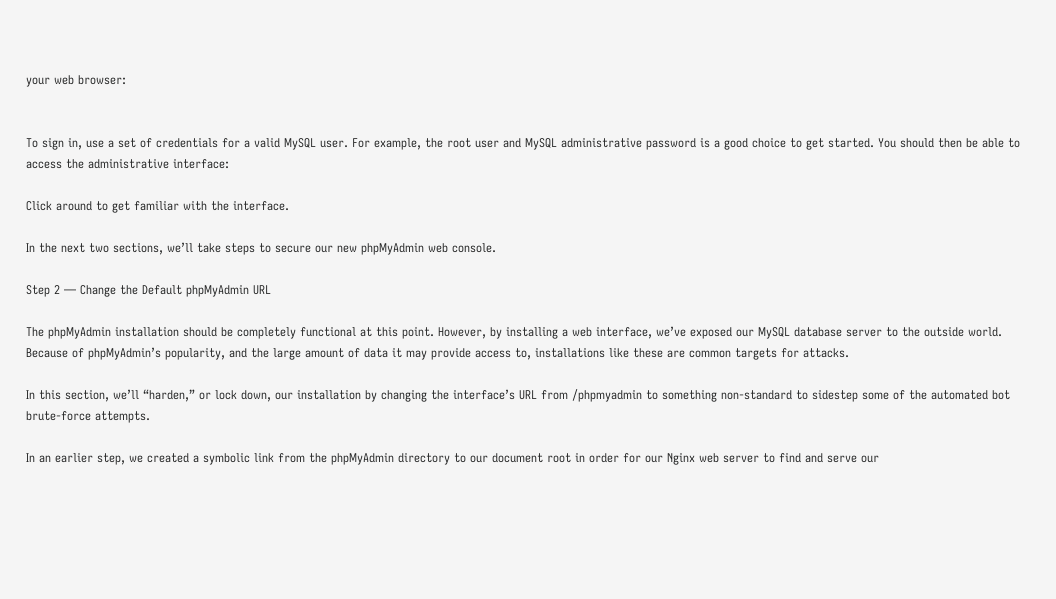your web browser:


To sign in, use a set of credentials for a valid MySQL user. For example, the root user and MySQL administrative password is a good choice to get started. You should then be able to access the administrative interface:

Click around to get familiar with the interface.

In the next two sections, we’ll take steps to secure our new phpMyAdmin web console.

Step 2 — Change the Default phpMyAdmin URL

The phpMyAdmin installation should be completely functional at this point. However, by installing a web interface, we’ve exposed our MySQL database server to the outside world. Because of phpMyAdmin’s popularity, and the large amount of data it may provide access to, installations like these are common targets for attacks.

In this section, we’ll “harden,” or lock down, our installation by changing the interface’s URL from /phpmyadmin to something non-standard to sidestep some of the automated bot brute-force attempts.

In an earlier step, we created a symbolic link from the phpMyAdmin directory to our document root in order for our Nginx web server to find and serve our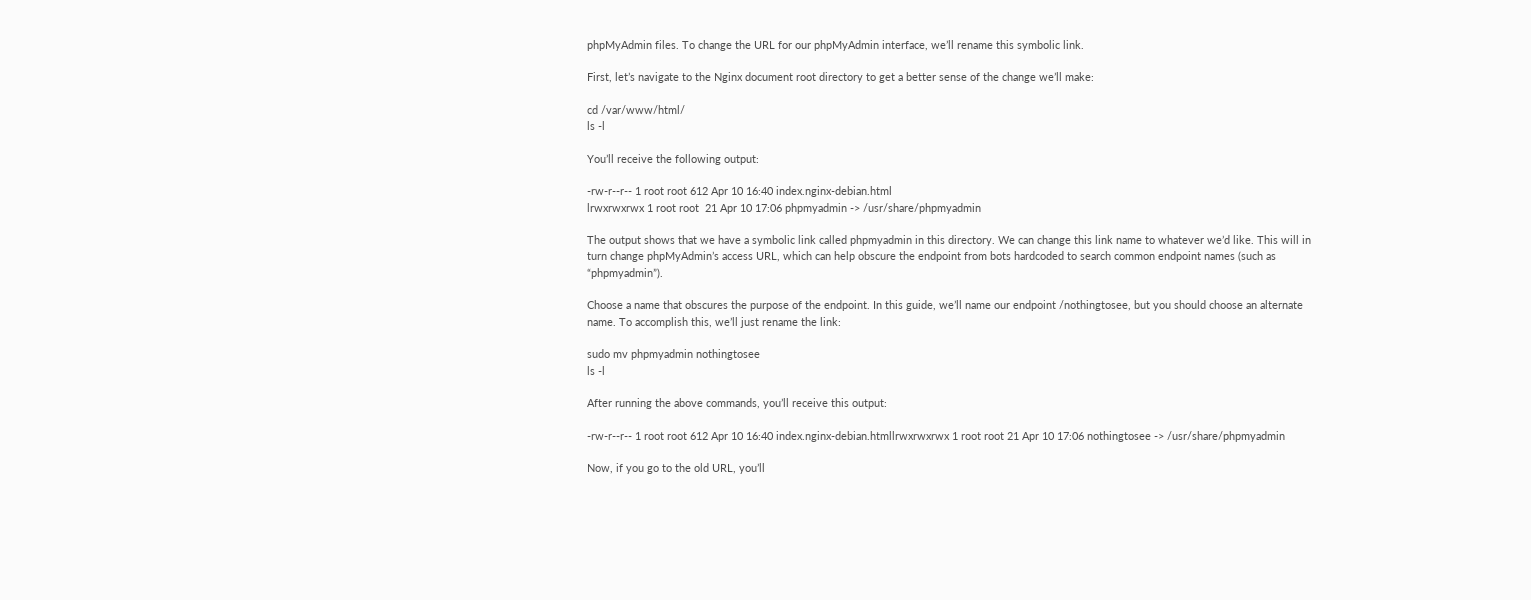phpMyAdmin files. To change the URL for our phpMyAdmin interface, we’ll rename this symbolic link.

First, let’s navigate to the Nginx document root directory to get a better sense of the change we’ll make:

cd /var/www/html/
ls -l

You’ll receive the following output:

-rw-r--r-- 1 root root 612 Apr 10 16:40 index.nginx-debian.html
lrwxrwxrwx 1 root root  21 Apr 10 17:06 phpmyadmin -> /usr/share/phpmyadmin

The output shows that we have a symbolic link called phpmyadmin in this directory. We can change this link name to whatever we’d like. This will in turn change phpMyAdmin’s access URL, which can help obscure the endpoint from bots hardcoded to search common endpoint names (such as “phpmyadmin”).

Choose a name that obscures the purpose of the endpoint. In this guide, we’ll name our endpoint /nothingtosee, but you should choose an alternate name. To accomplish this, we’ll just rename the link:

sudo mv phpmyadmin nothingtosee
ls -l

After running the above commands, you’ll receive this output:

-rw-r--r-- 1 root root 612 Apr 10 16:40 index.nginx-debian.htmllrwxrwxrwx 1 root root 21 Apr 10 17:06 nothingtosee -> /usr/share/phpmyadmin

Now, if you go to the old URL, you’ll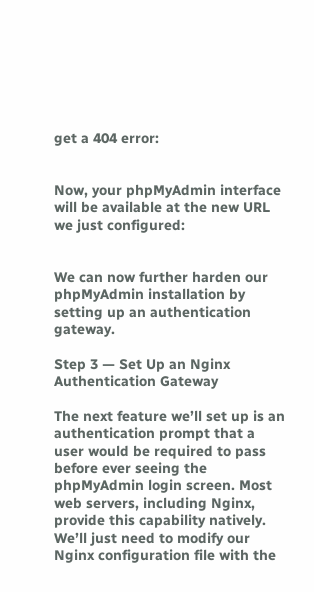get a 404 error:


Now, your phpMyAdmin interface will be available at the new URL we just configured:


We can now further harden our phpMyAdmin installation by setting up an authentication gateway.

Step 3 — Set Up an Nginx Authentication Gateway

The next feature we’ll set up is an authentication prompt that a user would be required to pass before ever seeing the phpMyAdmin login screen. Most web servers, including Nginx, provide this capability natively. We’ll just need to modify our Nginx configuration file with the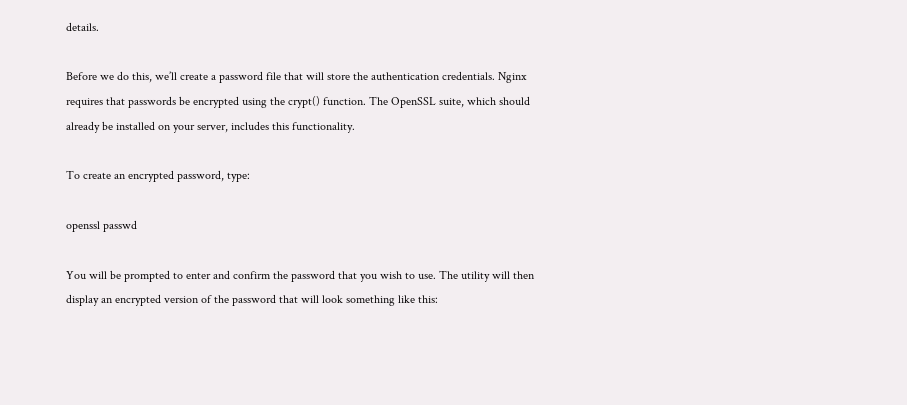details.

Before we do this, we’ll create a password file that will store the authentication credentials. Nginx requires that passwords be encrypted using the crypt() function. The OpenSSL suite, which should already be installed on your server, includes this functionality.

To create an encrypted password, type:

openssl passwd

You will be prompted to enter and confirm the password that you wish to use. The utility will then display an encrypted version of the password that will look something like this: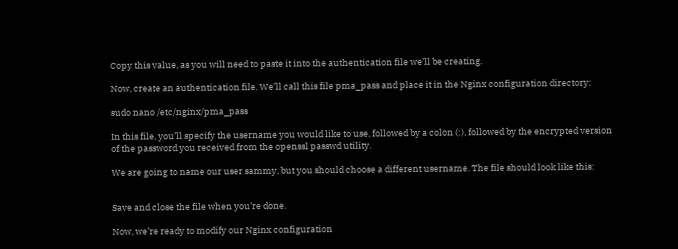Copy this value, as you will need to paste it into the authentication file we’ll be creating.

Now, create an authentication file. We’ll call this file pma_pass and place it in the Nginx configuration directory:

sudo nano /etc/nginx/pma_pass

In this file, you’ll specify the username you would like to use, followed by a colon (:), followed by the encrypted version of the password you received from the openssl passwd utility.

We are going to name our user sammy, but you should choose a different username. The file should look like this:


Save and close the file when you’re done.

Now, we’re ready to modify our Nginx configuration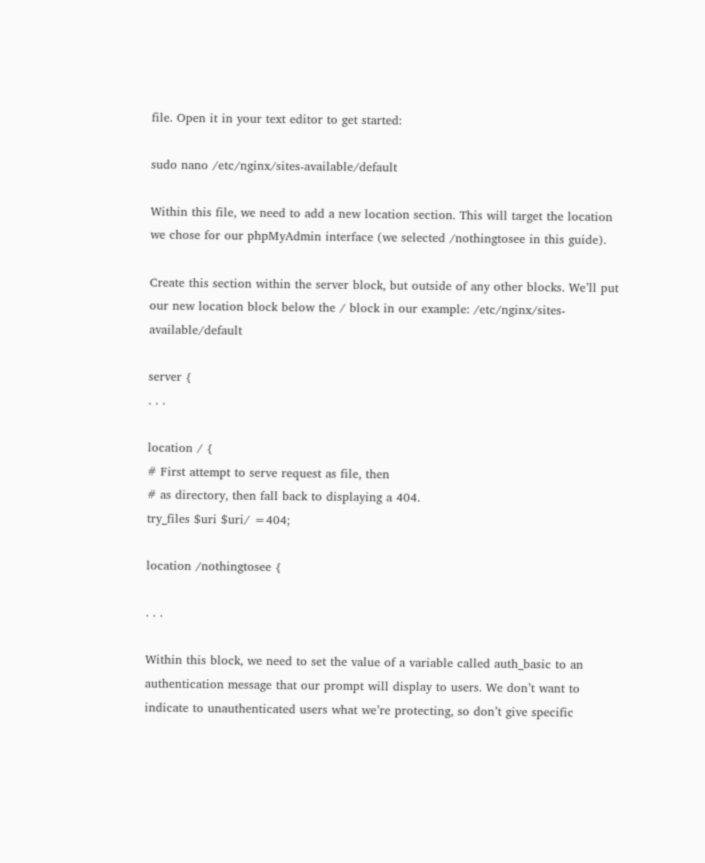file. Open it in your text editor to get started:

sudo nano /etc/nginx/sites-available/default

Within this file, we need to add a new location section. This will target the location we chose for our phpMyAdmin interface (we selected /nothingtosee in this guide).

Create this section within the server block, but outside of any other blocks. We’ll put our new location block below the / block in our example: /etc/nginx/sites-available/default

server {
. . .

location / {
# First attempt to serve request as file, then
# as directory, then fall back to displaying a 404.
try_files $uri $uri/ =404;

location /nothingtosee {

. . .

Within this block, we need to set the value of a variable called auth_basic to an authentication message that our prompt will display to users. We don’t want to indicate to unauthenticated users what we’re protecting, so don’t give specific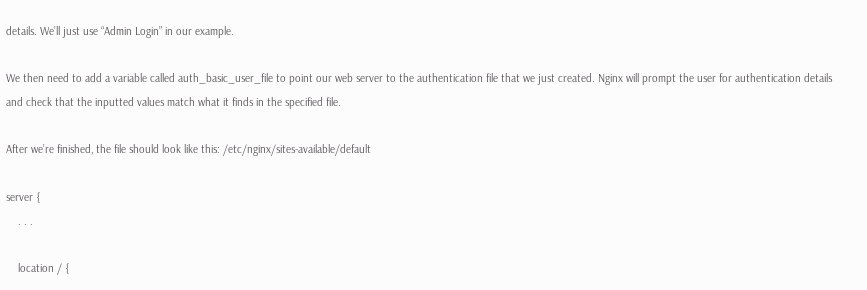details. We’ll just use “Admin Login” in our example.

We then need to add a variable called auth_basic_user_file to point our web server to the authentication file that we just created. Nginx will prompt the user for authentication details and check that the inputted values match what it finds in the specified file.

After we’re finished, the file should look like this: /etc/nginx/sites-available/default

server {
    . . .

    location / {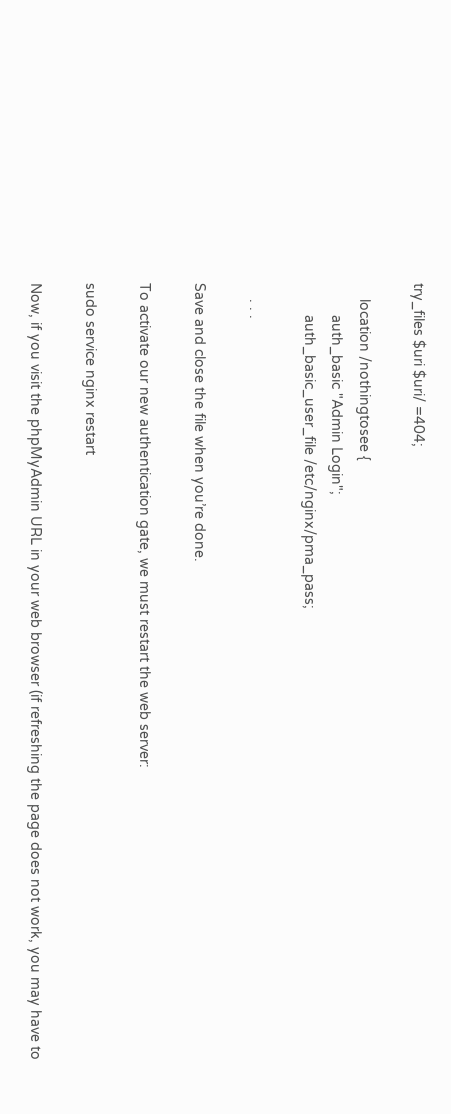try_files $uri $uri/ =404;

    location /nothingtosee {
        auth_basic "Admin Login";
        auth_basic_user_file /etc/nginx/pma_pass;

    . . .

Save and close the file when you’re done.

To activate our new authentication gate, we must restart the web server:

sudo service nginx restart

Now, if you visit the phpMyAdmin URL in your web browser (if refreshing the page does not work, you may have to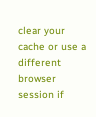clear your cache or use a different browser session if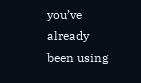you’ve already been using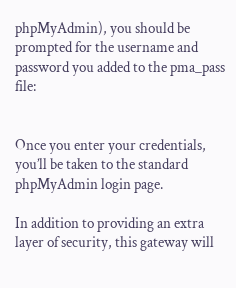phpMyAdmin), you should be prompted for the username and password you added to the pma_pass file:


Once you enter your credentials, you’ll be taken to the standard phpMyAdmin login page.

In addition to providing an extra layer of security, this gateway will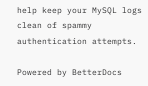help keep your MySQL logs clean of spammy authentication attempts.

Powered by BetterDocs